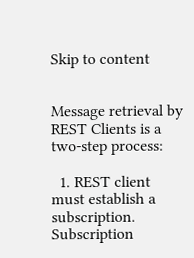Skip to content


Message retrieval by REST Clients is a two-step process:

  1. REST client must establish a subscription. Subscription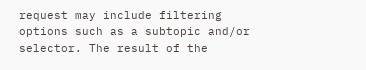request may include filtering options such as a subtopic and/or selector. The result of the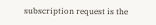subscription request is the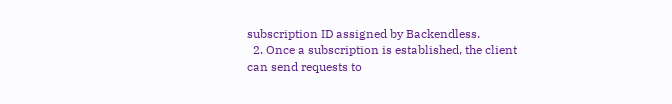subscription ID assigned by Backendless.
  2. Once a subscription is established, the client can send requests to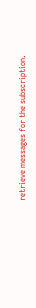retrieve messages for the subscription.